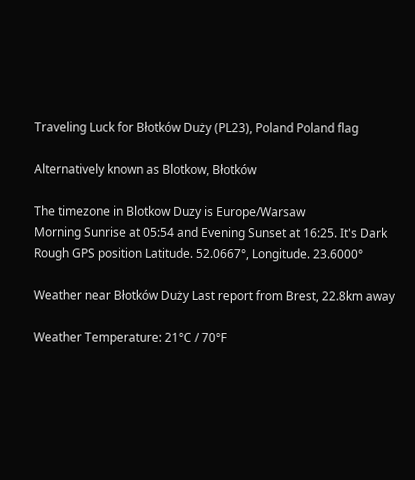Traveling Luck for Błotków Duży (PL23), Poland Poland flag

Alternatively known as Blotkow, Błotków

The timezone in Blotkow Duzy is Europe/Warsaw
Morning Sunrise at 05:54 and Evening Sunset at 16:25. It's Dark
Rough GPS position Latitude. 52.0667°, Longitude. 23.6000°

Weather near Błotków Duży Last report from Brest, 22.8km away

Weather Temperature: 21°C / 70°F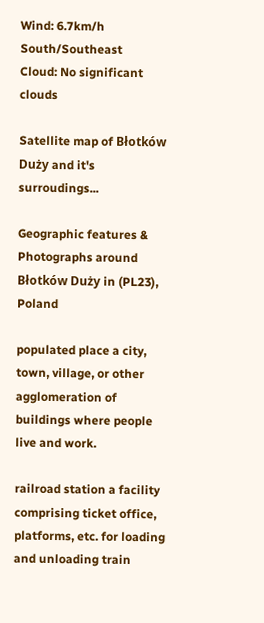Wind: 6.7km/h South/Southeast
Cloud: No significant clouds

Satellite map of Błotków Duży and it's surroudings...

Geographic features & Photographs around Błotków Duży in (PL23), Poland

populated place a city, town, village, or other agglomeration of buildings where people live and work.

railroad station a facility comprising ticket office, platforms, etc. for loading and unloading train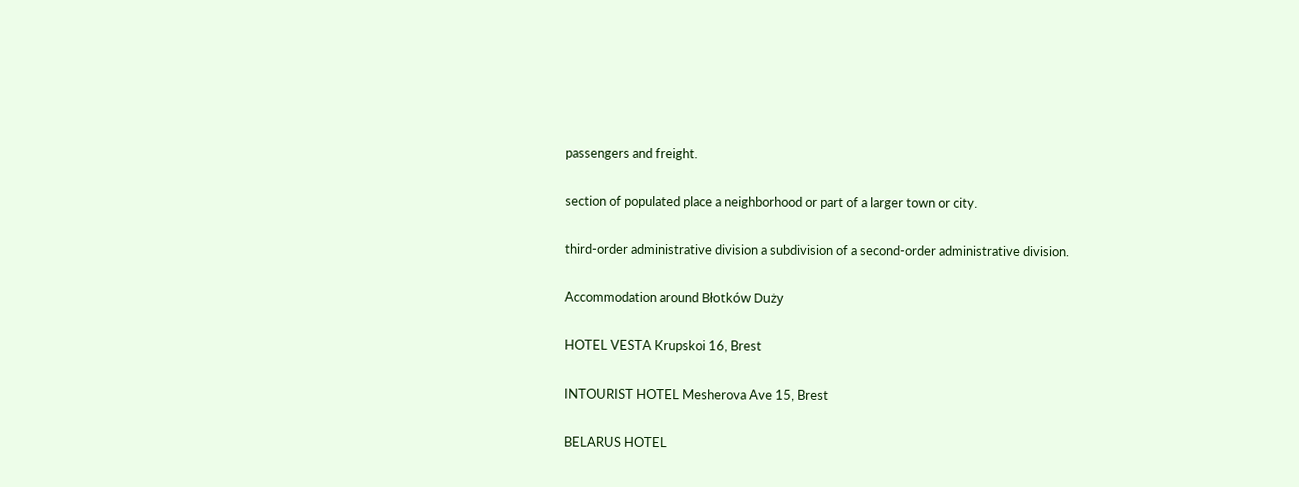passengers and freight.

section of populated place a neighborhood or part of a larger town or city.

third-order administrative division a subdivision of a second-order administrative division.

Accommodation around Błotków Duży

HOTEL VESTA Krupskoi 16, Brest

INTOURIST HOTEL Mesherova Ave 15, Brest

BELARUS HOTEL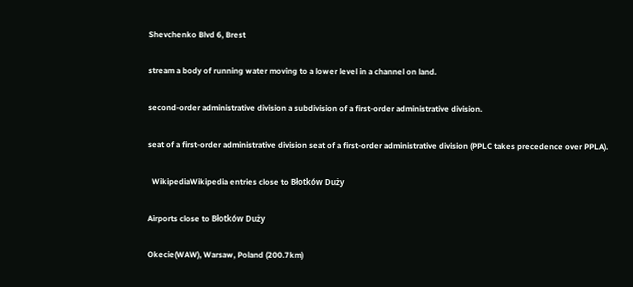Shevchenko Blvd 6, Brest

stream a body of running water moving to a lower level in a channel on land.

second-order administrative division a subdivision of a first-order administrative division.

seat of a first-order administrative division seat of a first-order administrative division (PPLC takes precedence over PPLA).

  WikipediaWikipedia entries close to Błotków Duży

Airports close to Błotków Duży

Okecie(WAW), Warsaw, Poland (200.7km)